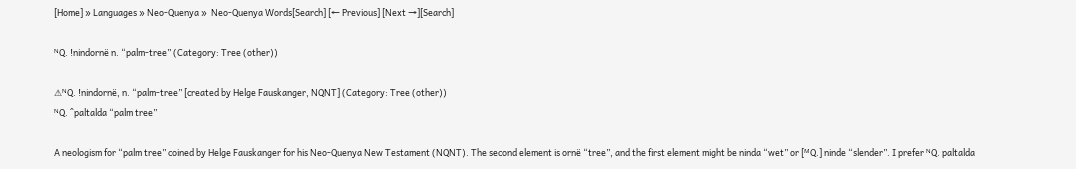[Home] » Languages » Neo-Quenya »  Neo-Quenya Words[Search] [← Previous] [Next →][Search]

ᴺQ. !nindornë n. “palm-tree” (Category: Tree (other))

⚠ᴺQ. !nindornë, n. “palm-tree” [created by Helge Fauskanger, NQNT] (Category: Tree (other))
ᴺQ. ^paltalda “palm tree”

A neologism for “palm tree” coined by Helge Fauskanger for his Neo-Quenya New Testament (NQNT). The second element is ornë “tree”, and the first element might be ninda “wet” or [ᴹQ.] ninde “slender”. I prefer ᴺQ. paltalda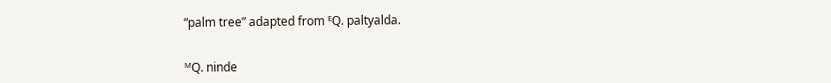“palm tree” adapted from ᴱQ. paltyalda.


ᴹQ. ninde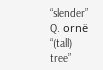“slender”
Q. ornë “(tall) tree”